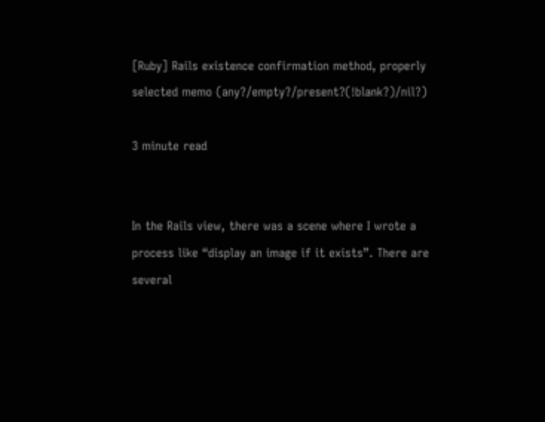[Ruby] Rails existence confirmation method, properly selected memo (any?/empty?/present?(!blank?)/nil?)

3 minute read


In the Rails view, there was a scene where I wrote a process like “display an image if it exists”. There are several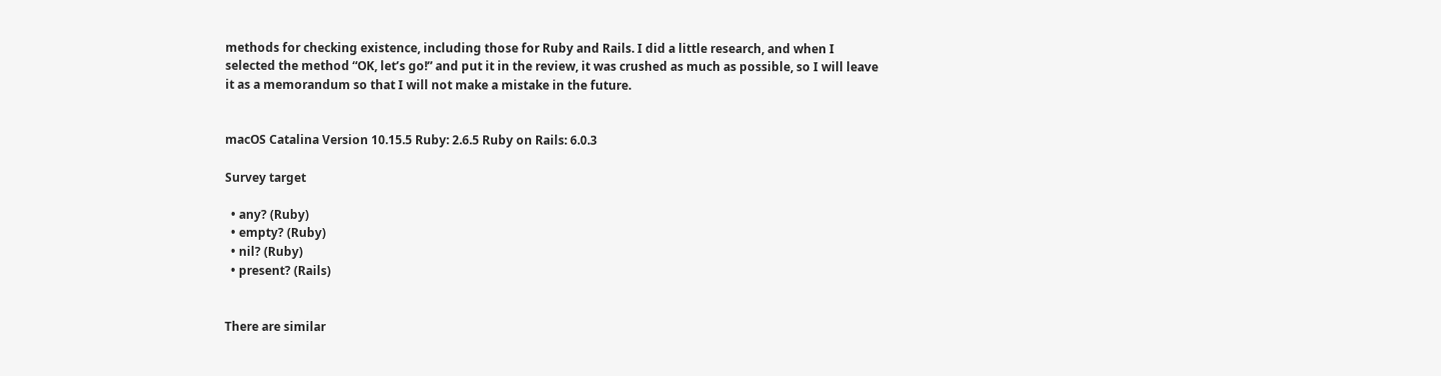methods for checking existence, including those for Ruby and Rails. I did a little research, and when I selected the method “OK, let’s go!” and put it in the review, it was crushed as much as possible, so I will leave it as a memorandum so that I will not make a mistake in the future.


macOS Catalina Version 10.15.5 Ruby: 2.6.5 Ruby on Rails: 6.0.3

Survey target

  • any? (Ruby)
  • empty? (Ruby)
  • nil? (Ruby)
  • present? (Rails)


There are similar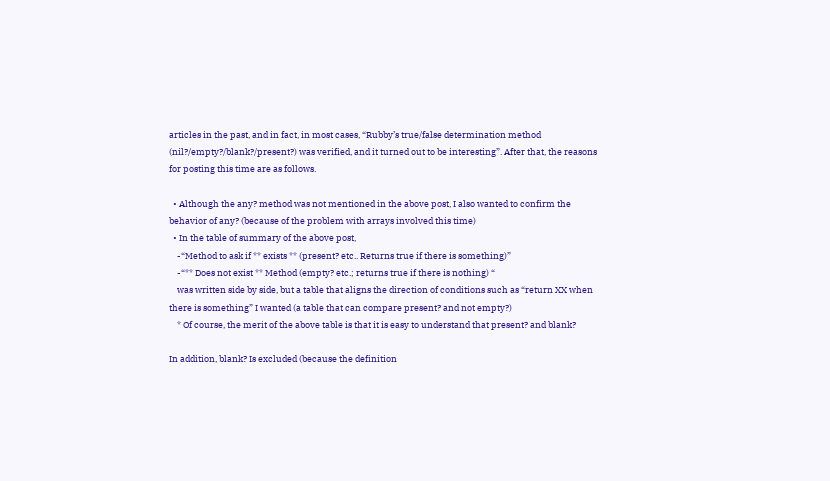articles in the past, and in fact, in most cases, “Rubby’s true/false determination method (nil?/empty?/blank?/present?) was verified, and it turned out to be interesting”. After that, the reasons for posting this time are as follows.

  • Although the any? method was not mentioned in the above post, I also wanted to confirm the behavior of any? (because of the problem with arrays involved this time)
  • In the table of summary of the above post,
    -“Method to ask if ** exists ** (present? etc.. Returns true if there is something)”
    -“** Does not exist ** Method (empty? etc.; returns true if there is nothing) “
    was written side by side, but a table that aligns the direction of conditions such as “return XX when there is something” I wanted (a table that can compare present? and not empty?)
    * Of course, the merit of the above table is that it is easy to understand that present? and blank?

In addition, blank? Is excluded (because the definition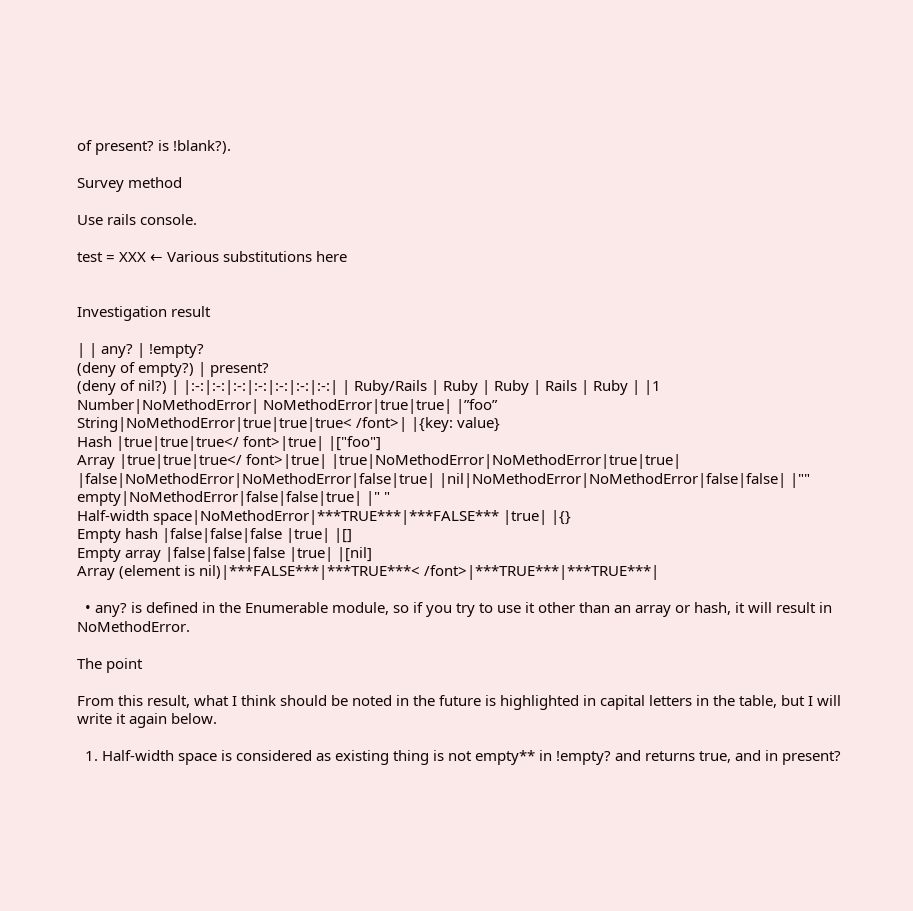of present? is !blank?).

Survey method

Use rails console.

test = XXX ← Various substitutions here


Investigation result

| | any? | !empty?
(deny of empty?) | present?
(deny of nil?) | |:-:|:-:|:-:|:-:|:-:|:-:|:-:| | Ruby/Rails | Ruby | Ruby | Rails | Ruby | |1
Number|NoMethodError| NoMethodError|true|true| |”foo”
String|NoMethodError|true|true|true< /font>| |{key: value}
Hash |true|true|true</ font>|true| |["foo"]
Array |true|true|true</ font>|true| |true|NoMethodError|NoMethodError|true|true| |false|NoMethodError|NoMethodError|false|true| |nil|NoMethodError|NoMethodError|false|false| |""
empty|NoMethodError|false|false|true| |" "
Half-width space|NoMethodError|***TRUE***|***FALSE*** |true| |{}
Empty hash |false|false|false |true| |[]
Empty array |false|false|false |true| |[nil]
Array (element is nil)|***FALSE***|***TRUE***< /font>|***TRUE***|***TRUE***|

  • any? is defined in the Enumerable module, so if you try to use it other than an array or hash, it will result in NoMethodError.

The point

From this result, what I think should be noted in the future is highlighted in capital letters in the table, but I will write it again below.

  1. Half-width space is considered as existing thing is not empty** in !empty? and returns true, and in present?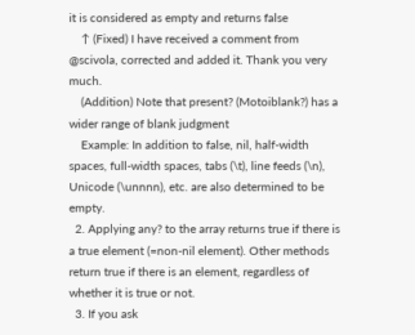it is considered as empty and returns false
    ↑ (Fixed) I have received a comment from @scivola, corrected and added it. Thank you very much.
    (Addition) Note that present? (Motoiblank?) has a wider range of blank judgment
    Example: In addition to false, nil, half-width spaces, full-width spaces, tabs (\t), line feeds (\n), Unicode (\unnnn), etc. are also determined to be empty.
  2. Applying any? to the array returns true if there is a true element (=non-nil element). Other methods return true if there is an element, regardless of whether it is true or not.
  3. If you ask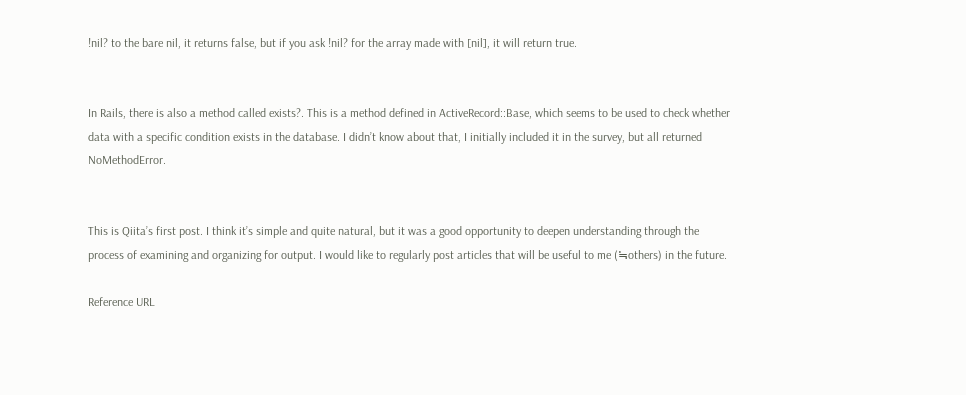!nil? to the bare nil, it returns false, but if you ask !nil? for the array made with [nil], it will return true.


In Rails, there is also a method called exists?. This is a method defined in ActiveRecord::Base, which seems to be used to check whether data with a specific condition exists in the database. I didn’t know about that, I initially included it in the survey, but all returned NoMethodError.


This is Qiita’s first post. I think it’s simple and quite natural, but it was a good opportunity to deepen understanding through the process of examining and organizing for output. I would like to regularly post articles that will be useful to me (≒others) in the future.

Reference URL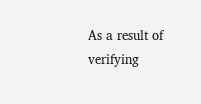As a result of verifying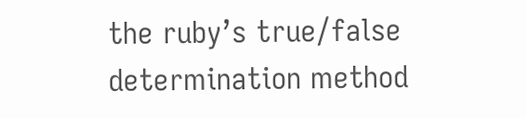the ruby’s true/false determination method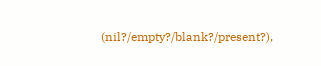(nil?/empty?/blank?/present?),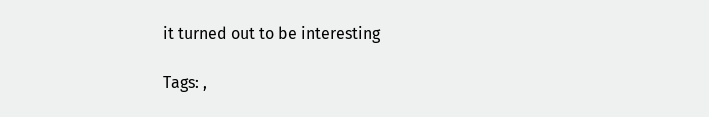it turned out to be interesting

Tags: ,